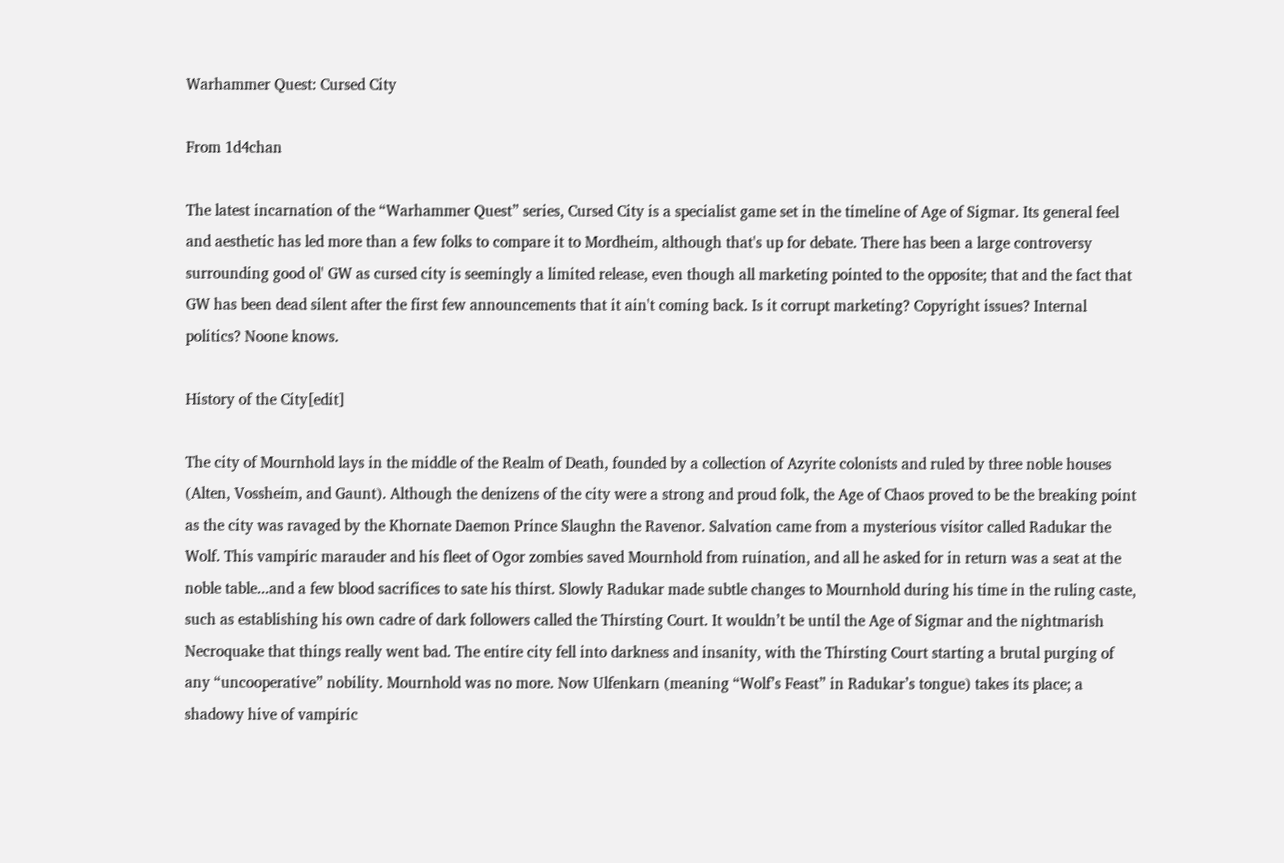Warhammer Quest: Cursed City

From 1d4chan

The latest incarnation of the “Warhammer Quest” series, Cursed City is a specialist game set in the timeline of Age of Sigmar. Its general feel and aesthetic has led more than a few folks to compare it to Mordheim, although that's up for debate. There has been a large controversy surrounding good ol' GW as cursed city is seemingly a limited release, even though all marketing pointed to the opposite; that and the fact that GW has been dead silent after the first few announcements that it ain't coming back. Is it corrupt marketing? Copyright issues? Internal politics? Noone knows.

History of the City[edit]

The city of Mournhold lays in the middle of the Realm of Death, founded by a collection of Azyrite colonists and ruled by three noble houses (Alten, Vossheim, and Gaunt). Although the denizens of the city were a strong and proud folk, the Age of Chaos proved to be the breaking point as the city was ravaged by the Khornate Daemon Prince Slaughn the Ravenor. Salvation came from a mysterious visitor called Radukar the Wolf. This vampiric marauder and his fleet of Ogor zombies saved Mournhold from ruination, and all he asked for in return was a seat at the noble table...and a few blood sacrifices to sate his thirst. Slowly Radukar made subtle changes to Mournhold during his time in the ruling caste, such as establishing his own cadre of dark followers called the Thirsting Court. It wouldn’t be until the Age of Sigmar and the nightmarish Necroquake that things really went bad. The entire city fell into darkness and insanity, with the Thirsting Court starting a brutal purging of any “uncooperative” nobility. Mournhold was no more. Now Ulfenkarn (meaning “Wolf’s Feast” in Radukar’s tongue) takes its place; a shadowy hive of vampiric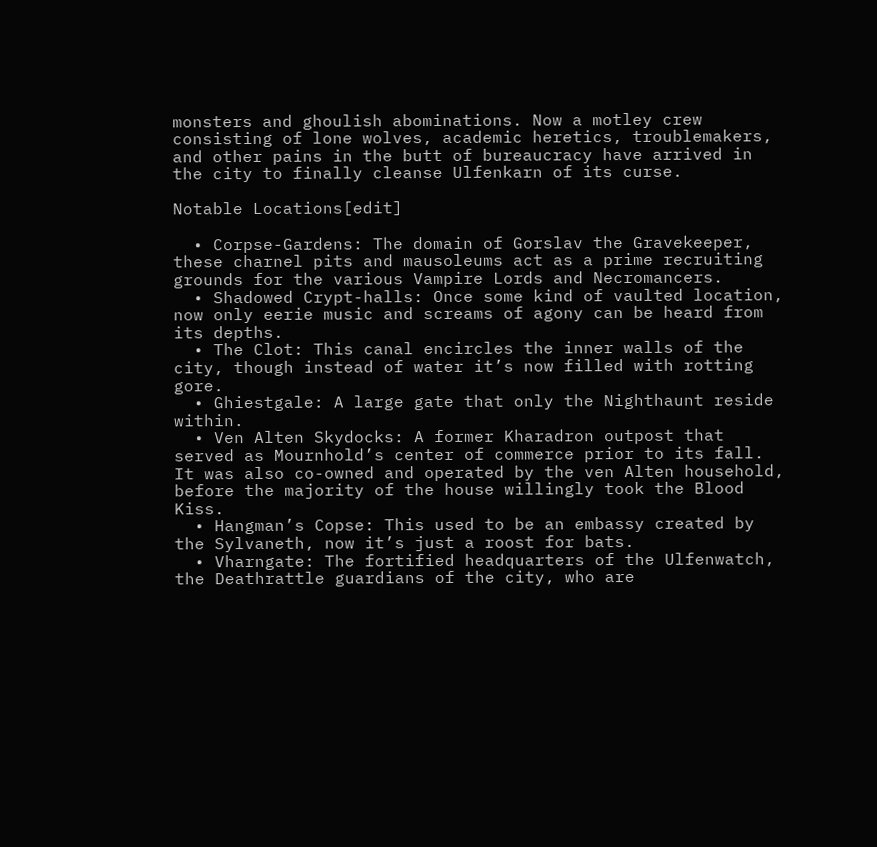monsters and ghoulish abominations. Now a motley crew consisting of lone wolves, academic heretics, troublemakers, and other pains in the butt of bureaucracy have arrived in the city to finally cleanse Ulfenkarn of its curse.

Notable Locations[edit]

  • Corpse-Gardens: The domain of Gorslav the Gravekeeper, these charnel pits and mausoleums act as a prime recruiting grounds for the various Vampire Lords and Necromancers.
  • Shadowed Crypt-halls: Once some kind of vaulted location, now only eerie music and screams of agony can be heard from its depths.
  • The Clot: This canal encircles the inner walls of the city, though instead of water it’s now filled with rotting gore.
  • Ghiestgale: A large gate that only the Nighthaunt reside within.
  • Ven Alten Skydocks: A former Kharadron outpost that served as Mournhold’s center of commerce prior to its fall. It was also co-owned and operated by the ven Alten household, before the majority of the house willingly took the Blood Kiss.
  • Hangman’s Copse: This used to be an embassy created by the Sylvaneth, now it’s just a roost for bats.
  • Vharngate: The fortified headquarters of the Ulfenwatch, the Deathrattle guardians of the city, who are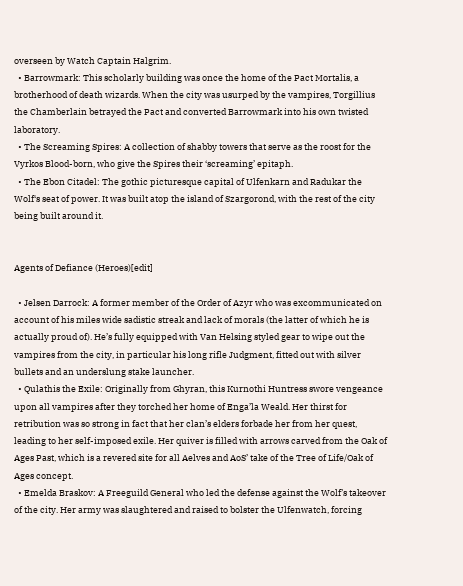overseen by Watch Captain Halgrim.
  • Barrowmark: This scholarly building was once the home of the Pact Mortalis, a brotherhood of death wizards. When the city was usurped by the vampires, Torgillius the Chamberlain betrayed the Pact and converted Barrowmark into his own twisted laboratory.
  • The Screaming Spires: A collection of shabby towers that serve as the roost for the Vyrkos Blood-born, who give the Spires their ‘screaming’ epitaph.
  • The Ebon Citadel: The gothic picturesque capital of Ulfenkarn and Radukar the Wolf‘s seat of power. It was built atop the island of Szargorond, with the rest of the city being built around it.


Agents of Defiance (Heroes)[edit]

  • Jelsen Darrock: A former member of the Order of Azyr who was excommunicated on account of his miles wide sadistic streak and lack of morals (the latter of which he is actually proud of). He’s fully equipped with Van Helsing styled gear to wipe out the vampires from the city, in particular his long rifle Judgment, fitted out with silver bullets and an underslung stake launcher.
  • Qulathis the Exile: Originally from Ghyran, this Kurnothi Huntress swore vengeance upon all vampires after they torched her home of Enga’la Weald. Her thirst for retribution was so strong in fact that her clan’s elders forbade her from her quest, leading to her self-imposed exile. Her quiver is filled with arrows carved from the Oak of Ages Past, which is a revered site for all Aelves and AoS’ take of the Tree of Life/Oak of Ages concept.
  • Emelda Braskov: A Freeguild General who led the defense against the Wolf’s takeover of the city. Her army was slaughtered and raised to bolster the Ulfenwatch, forcing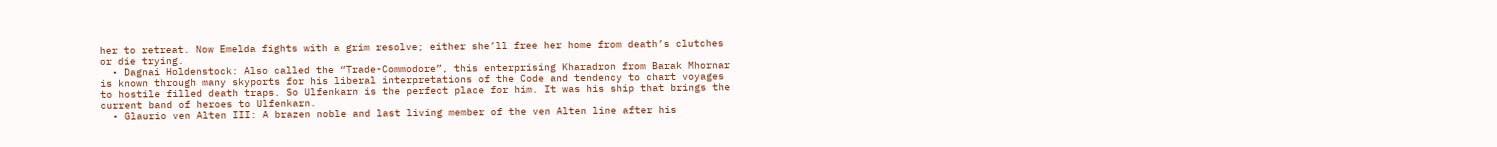her to retreat. Now Emelda fights with a grim resolve; either she’ll free her home from death’s clutches or die trying.
  • Dagnai Holdenstock: Also called the “Trade-Commodore”, this enterprising Kharadron from Barak Mhornar is known through many skyports for his liberal interpretations of the Code and tendency to chart voyages to hostile filled death traps. So Ulfenkarn is the perfect place for him. It was his ship that brings the current band of heroes to Ulfenkarn.
  • Glaurio ven Alten III: A brazen noble and last living member of the ven Alten line after his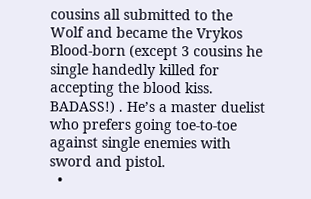cousins all submitted to the Wolf and became the Vrykos Blood-born (except 3 cousins he single handedly killed for accepting the blood kiss. BADASS!) . He’s a master duelist who prefers going toe-to-toe against single enemies with sword and pistol.
  •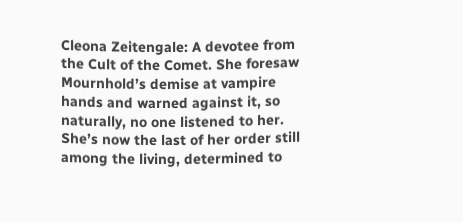Cleona Zeitengale: A devotee from the Cult of the Comet. She foresaw Mournhold’s demise at vampire hands and warned against it, so naturally, no one listened to her. She’s now the last of her order still among the living, determined to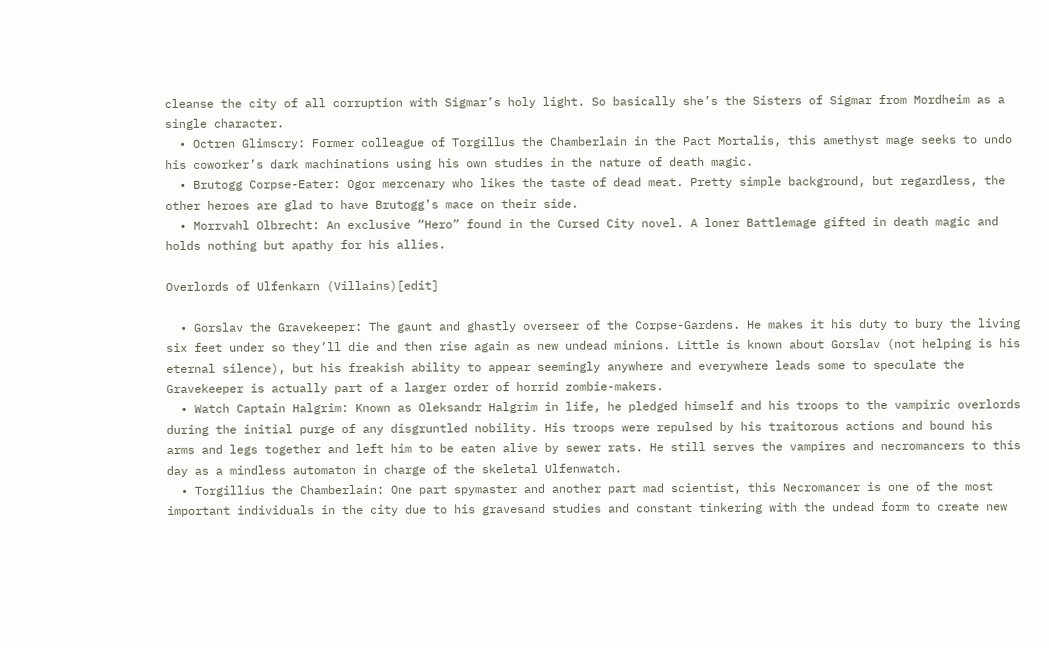cleanse the city of all corruption with Sigmar’s holy light. So basically she’s the Sisters of Sigmar from Mordheim as a single character.
  • Octren Glimscry: Former colleague of Torgillus the Chamberlain in the Pact Mortalis, this amethyst mage seeks to undo his coworker’s dark machinations using his own studies in the nature of death magic.
  • Brutogg Corpse-Eater: Ogor mercenary who likes the taste of dead meat. Pretty simple background, but regardless, the other heroes are glad to have Brutogg’s mace on their side.
  • Morrvahl Olbrecht: An exclusive “Hero” found in the Cursed City novel. A loner Battlemage gifted in death magic and holds nothing but apathy for his allies.

Overlords of Ulfenkarn (Villains)[edit]

  • Gorslav the Gravekeeper: The gaunt and ghastly overseer of the Corpse-Gardens. He makes it his duty to bury the living six feet under so they’ll die and then rise again as new undead minions. Little is known about Gorslav (not helping is his eternal silence), but his freakish ability to appear seemingly anywhere and everywhere leads some to speculate the Gravekeeper is actually part of a larger order of horrid zombie-makers.
  • Watch Captain Halgrim: Known as Oleksandr Halgrim in life, he pledged himself and his troops to the vampiric overlords during the initial purge of any disgruntled nobility. His troops were repulsed by his traitorous actions and bound his arms and legs together and left him to be eaten alive by sewer rats. He still serves the vampires and necromancers to this day as a mindless automaton in charge of the skeletal Ulfenwatch.
  • Torgillius the Chamberlain: One part spymaster and another part mad scientist, this Necromancer is one of the most important individuals in the city due to his gravesand studies and constant tinkering with the undead form to create new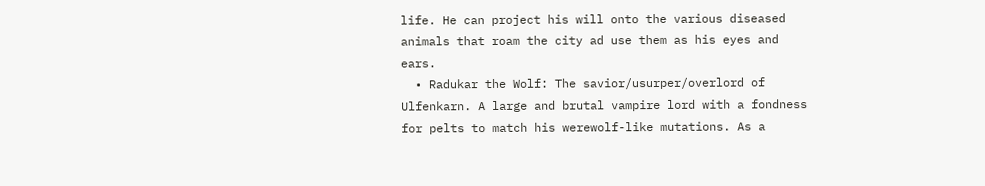life. He can project his will onto the various diseased animals that roam the city ad use them as his eyes and ears.
  • Radukar the Wolf: The savior/usurper/overlord of Ulfenkarn. A large and brutal vampire lord with a fondness for pelts to match his werewolf-like mutations. As a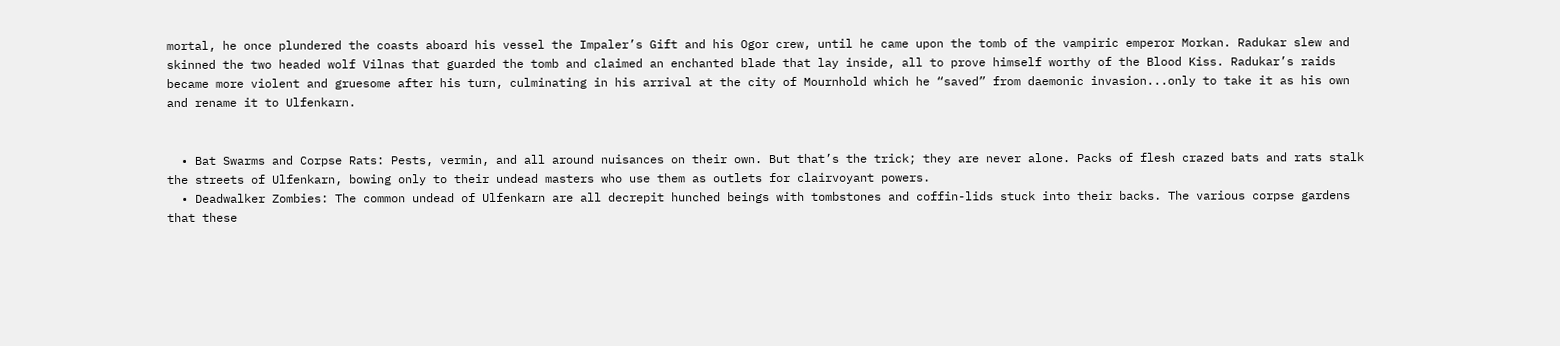mortal, he once plundered the coasts aboard his vessel the Impaler’s Gift and his Ogor crew, until he came upon the tomb of the vampiric emperor Morkan. Radukar slew and skinned the two headed wolf Vilnas that guarded the tomb and claimed an enchanted blade that lay inside, all to prove himself worthy of the Blood Kiss. Radukar’s raids became more violent and gruesome after his turn, culminating in his arrival at the city of Mournhold which he “saved” from daemonic invasion...only to take it as his own and rename it to Ulfenkarn.


  • Bat Swarms and Corpse Rats: Pests, vermin, and all around nuisances on their own. But that’s the trick; they are never alone. Packs of flesh crazed bats and rats stalk the streets of Ulfenkarn, bowing only to their undead masters who use them as outlets for clairvoyant powers.
  • Deadwalker Zombies: The common undead of Ulfenkarn are all decrepit hunched beings with tombstones and coffin-lids stuck into their backs. The various corpse gardens that these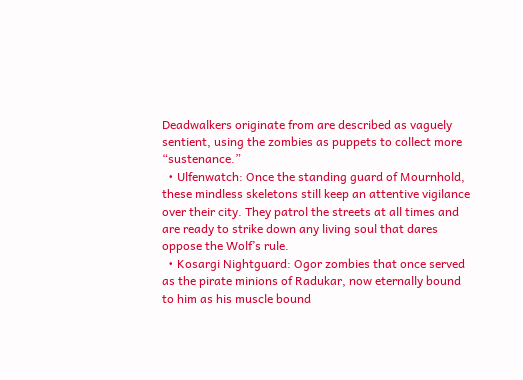Deadwalkers originate from are described as vaguely sentient, using the zombies as puppets to collect more “sustenance.”
  • Ulfenwatch: Once the standing guard of Mournhold, these mindless skeletons still keep an attentive vigilance over their city. They patrol the streets at all times and are ready to strike down any living soul that dares oppose the Wolf’s rule.
  • Kosargi Nightguard: Ogor zombies that once served as the pirate minions of Radukar, now eternally bound to him as his muscle bound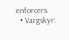enforcers.
  • Vargskyr: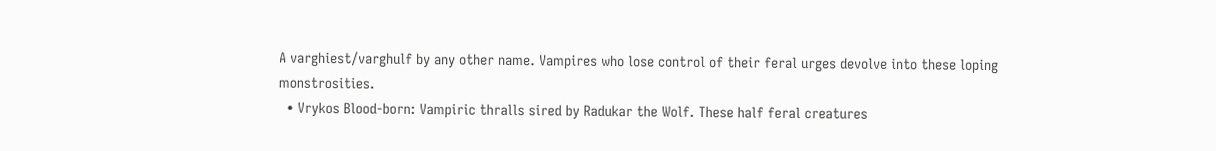A varghiest/varghulf by any other name. Vampires who lose control of their feral urges devolve into these loping monstrosities.
  • Vrykos Blood-born: Vampiric thralls sired by Radukar the Wolf. These half feral creatures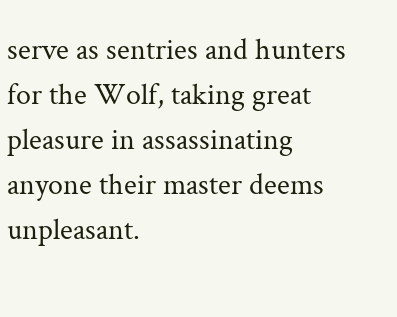serve as sentries and hunters for the Wolf, taking great pleasure in assassinating anyone their master deems unpleasant.